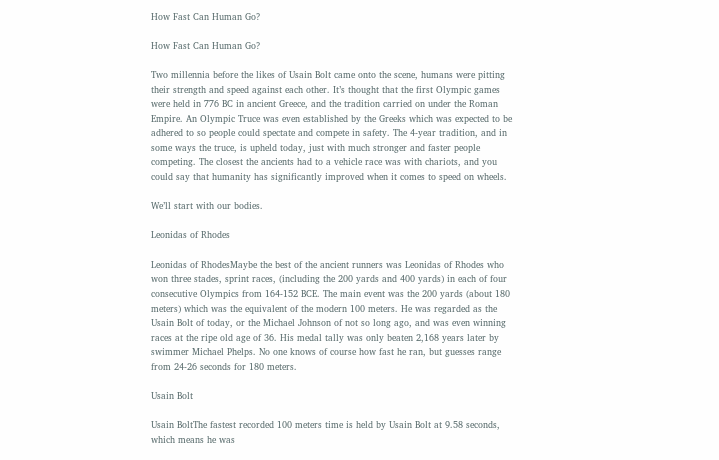How Fast Can Human Go?

How Fast Can Human Go?

Two millennia before the likes of Usain Bolt came onto the scene, humans were pitting their strength and speed against each other. It’s thought that the first Olympic games were held in 776 BC in ancient Greece, and the tradition carried on under the Roman Empire. An Olympic Truce was even established by the Greeks which was expected to be adhered to so people could spectate and compete in safety. The 4-year tradition, and in some ways the truce, is upheld today, just with much stronger and faster people competing. The closest the ancients had to a vehicle race was with chariots, and you could say that humanity has significantly improved when it comes to speed on wheels.

We’ll start with our bodies.

Leonidas of Rhodes

Leonidas of RhodesMaybe the best of the ancient runners was Leonidas of Rhodes who won three stades, sprint races, (including the 200 yards and 400 yards) in each of four consecutive Olympics from 164-152 BCE. The main event was the 200 yards (about 180 meters) which was the equivalent of the modern 100 meters. He was regarded as the Usain Bolt of today, or the Michael Johnson of not so long ago, and was even winning races at the ripe old age of 36. His medal tally was only beaten 2,168 years later by swimmer Michael Phelps. No one knows of course how fast he ran, but guesses range from 24-26 seconds for 180 meters.

Usain Bolt

Usain BoltThe fastest recorded 100 meters time is held by Usain Bolt at 9.58 seconds, which means he was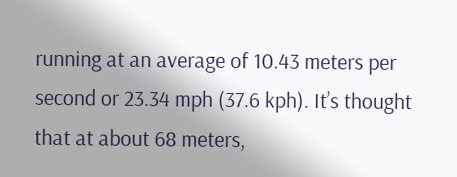running at an average of 10.43 meters per second or 23.34 mph (37.6 kph). It’s thought that at about 68 meters,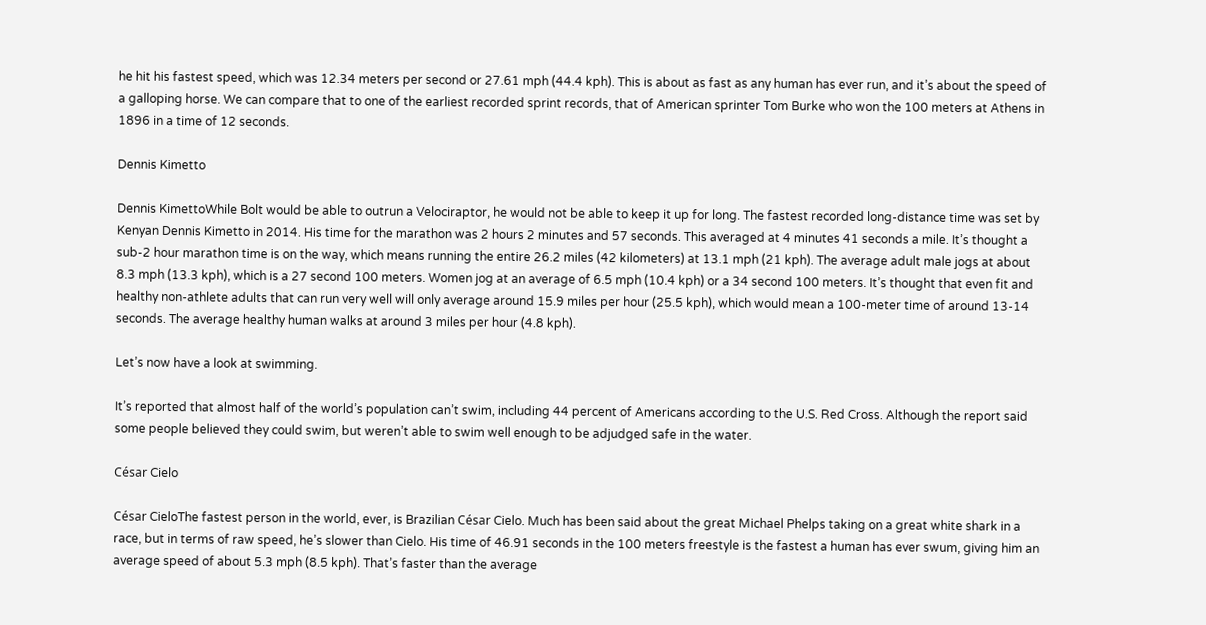he hit his fastest speed, which was 12.34 meters per second or 27.61 mph (44.4 kph). This is about as fast as any human has ever run, and it’s about the speed of a galloping horse. We can compare that to one of the earliest recorded sprint records, that of American sprinter Tom Burke who won the 100 meters at Athens in 1896 in a time of 12 seconds.

Dennis Kimetto

Dennis KimettoWhile Bolt would be able to outrun a Velociraptor, he would not be able to keep it up for long. The fastest recorded long-distance time was set by Kenyan Dennis Kimetto in 2014. His time for the marathon was 2 hours 2 minutes and 57 seconds. This averaged at 4 minutes 41 seconds a mile. It’s thought a sub-2 hour marathon time is on the way, which means running the entire 26.2 miles (42 kilometers) at 13.1 mph (21 kph). The average adult male jogs at about 8.3 mph (13.3 kph), which is a 27 second 100 meters. Women jog at an average of 6.5 mph (10.4 kph) or a 34 second 100 meters. It’s thought that even fit and healthy non-athlete adults that can run very well will only average around 15.9 miles per hour (25.5 kph), which would mean a 100-meter time of around 13-14 seconds. The average healthy human walks at around 3 miles per hour (4.8 kph).

Let’s now have a look at swimming.

It’s reported that almost half of the world’s population can’t swim, including 44 percent of Americans according to the U.S. Red Cross. Although the report said some people believed they could swim, but weren’t able to swim well enough to be adjudged safe in the water.

César Cielo

César CieloThe fastest person in the world, ever, is Brazilian César Cielo. Much has been said about the great Michael Phelps taking on a great white shark in a race, but in terms of raw speed, he’s slower than Cielo. His time of 46.91 seconds in the 100 meters freestyle is the fastest a human has ever swum, giving him an average speed of about 5.3 mph (8.5 kph). That’s faster than the average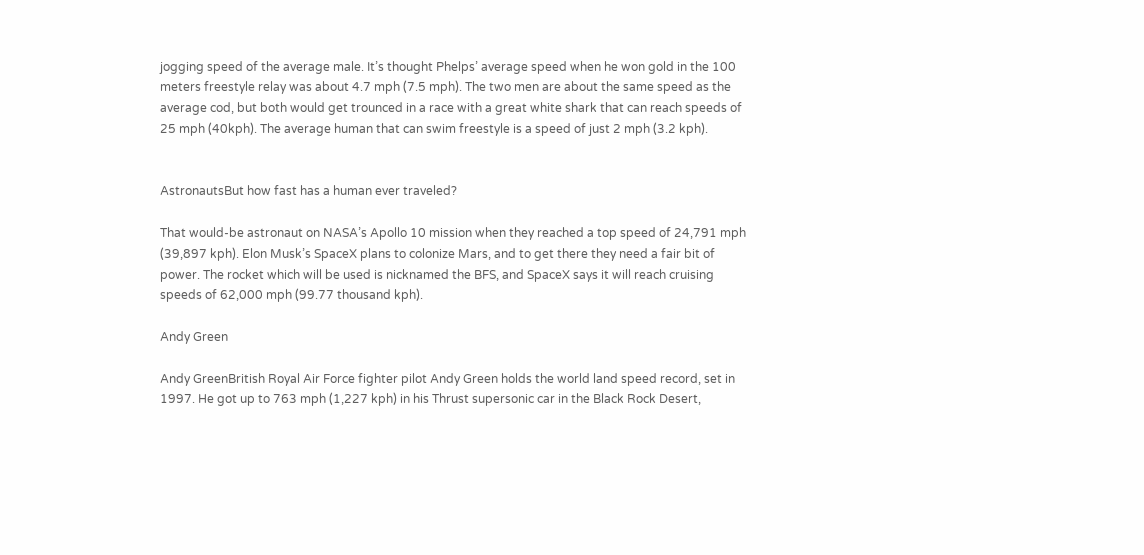jogging speed of the average male. It’s thought Phelps’ average speed when he won gold in the 100 meters freestyle relay was about 4.7 mph (7.5 mph). The two men are about the same speed as the average cod, but both would get trounced in a race with a great white shark that can reach speeds of 25 mph (40kph). The average human that can swim freestyle is a speed of just 2 mph (3.2 kph).


AstronautsBut how fast has a human ever traveled?

That would-be astronaut on NASA’s Apollo 10 mission when they reached a top speed of 24,791 mph (39,897 kph). Elon Musk’s SpaceX plans to colonize Mars, and to get there they need a fair bit of power. The rocket which will be used is nicknamed the BFS, and SpaceX says it will reach cruising speeds of 62,000 mph (99.77 thousand kph).

Andy Green

Andy GreenBritish Royal Air Force fighter pilot Andy Green holds the world land speed record, set in 1997. He got up to 763 mph (1,227 kph) in his Thrust supersonic car in the Black Rock Desert,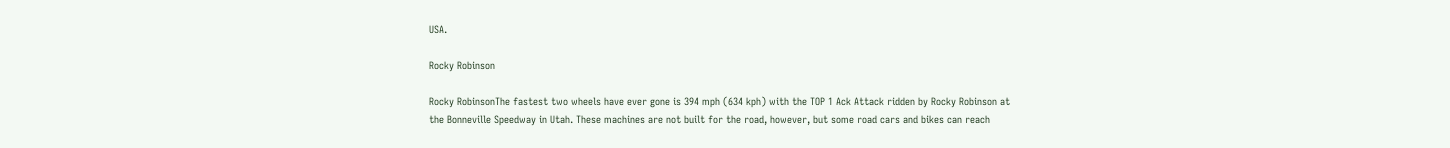USA.

Rocky Robinson

Rocky RobinsonThe fastest two wheels have ever gone is 394 mph (634 kph) with the TOP 1 Ack Attack ridden by Rocky Robinson at the Bonneville Speedway in Utah. These machines are not built for the road, however, but some road cars and bikes can reach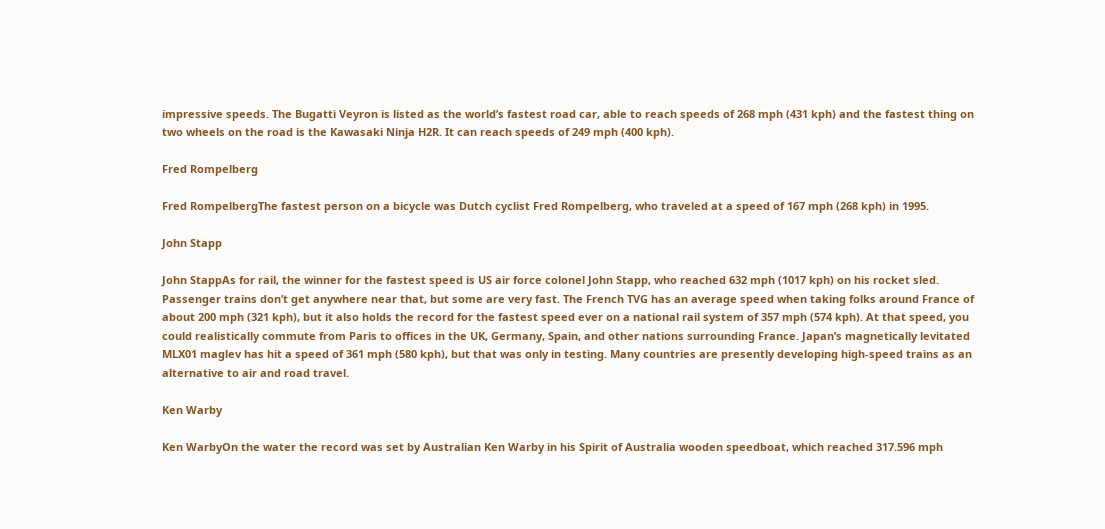impressive speeds. The Bugatti Veyron is listed as the world’s fastest road car, able to reach speeds of 268 mph (431 kph) and the fastest thing on two wheels on the road is the Kawasaki Ninja H2R. It can reach speeds of 249 mph (400 kph).

Fred Rompelberg

Fred RompelbergThe fastest person on a bicycle was Dutch cyclist Fred Rompelberg, who traveled at a speed of 167 mph (268 kph) in 1995.

John Stapp

John StappAs for rail, the winner for the fastest speed is US air force colonel John Stapp, who reached 632 mph (1017 kph) on his rocket sled. Passenger trains don’t get anywhere near that, but some are very fast. The French TVG has an average speed when taking folks around France of about 200 mph (321 kph), but it also holds the record for the fastest speed ever on a national rail system of 357 mph (574 kph). At that speed, you could realistically commute from Paris to offices in the UK, Germany, Spain, and other nations surrounding France. Japan’s magnetically levitated MLX01 maglev has hit a speed of 361 mph (580 kph), but that was only in testing. Many countries are presently developing high-speed trains as an alternative to air and road travel.

Ken Warby

Ken WarbyOn the water the record was set by Australian Ken Warby in his Spirit of Australia wooden speedboat, which reached 317.596 mph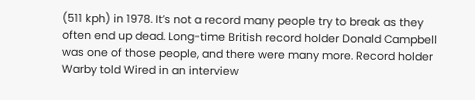(511 kph) in 1978. It’s not a record many people try to break as they often end up dead. Long-time British record holder Donald Campbell was one of those people, and there were many more. Record holder Warby told Wired in an interview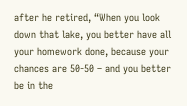after he retired, “When you look down that lake, you better have all your homework done, because your chances are 50-50 – and you better be in the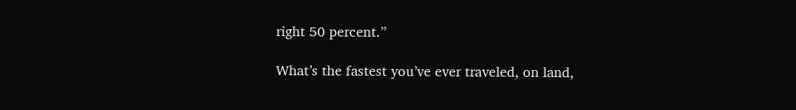right 50 percent.”

What’s the fastest you’ve ever traveled, on land,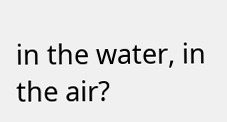in the water, in the air?